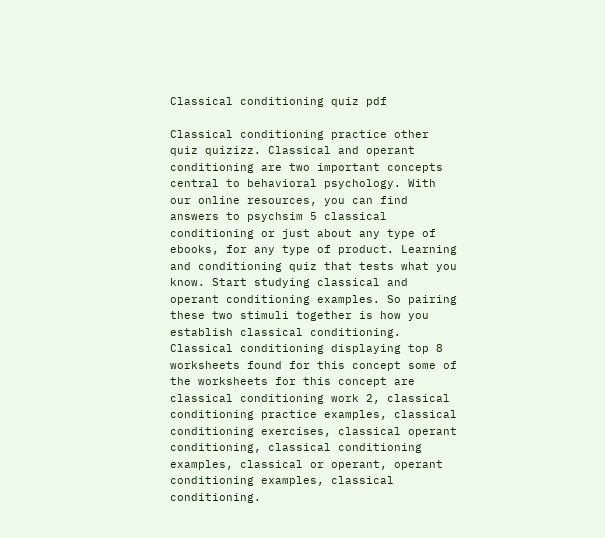Classical conditioning quiz pdf

Classical conditioning practice other quiz quizizz. Classical and operant conditioning are two important concepts central to behavioral psychology. With our online resources, you can find answers to psychsim 5 classical conditioning or just about any type of ebooks, for any type of product. Learning and conditioning quiz that tests what you know. Start studying classical and operant conditioning examples. So pairing these two stimuli together is how you establish classical conditioning. Classical conditioning displaying top 8 worksheets found for this concept some of the worksheets for this concept are classical conditioning work 2, classical conditioning practice examples, classical conditioning exercises, classical operant conditioning, classical conditioning examples, classical or operant, operant conditioning examples, classical conditioning.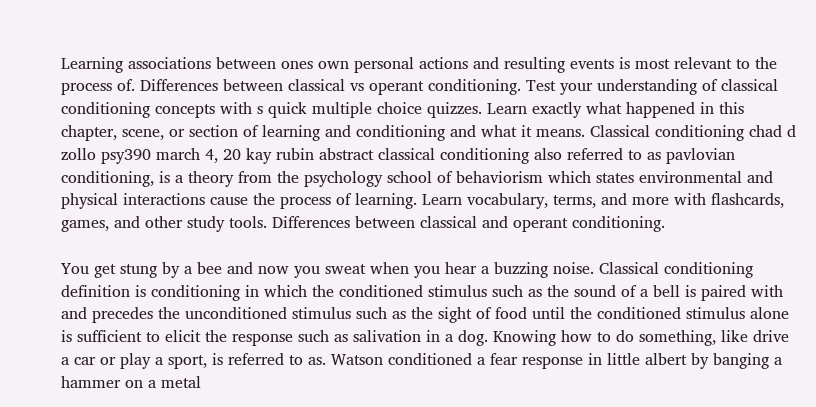Learning associations between ones own personal actions and resulting events is most relevant to the process of. Differences between classical vs operant conditioning. Test your understanding of classical conditioning concepts with s quick multiple choice quizzes. Learn exactly what happened in this chapter, scene, or section of learning and conditioning and what it means. Classical conditioning chad d zollo psy390 march 4, 20 kay rubin abstract classical conditioning also referred to as pavlovian conditioning, is a theory from the psychology school of behaviorism which states environmental and physical interactions cause the process of learning. Learn vocabulary, terms, and more with flashcards, games, and other study tools. Differences between classical and operant conditioning.

You get stung by a bee and now you sweat when you hear a buzzing noise. Classical conditioning definition is conditioning in which the conditioned stimulus such as the sound of a bell is paired with and precedes the unconditioned stimulus such as the sight of food until the conditioned stimulus alone is sufficient to elicit the response such as salivation in a dog. Knowing how to do something, like drive a car or play a sport, is referred to as. Watson conditioned a fear response in little albert by banging a hammer on a metal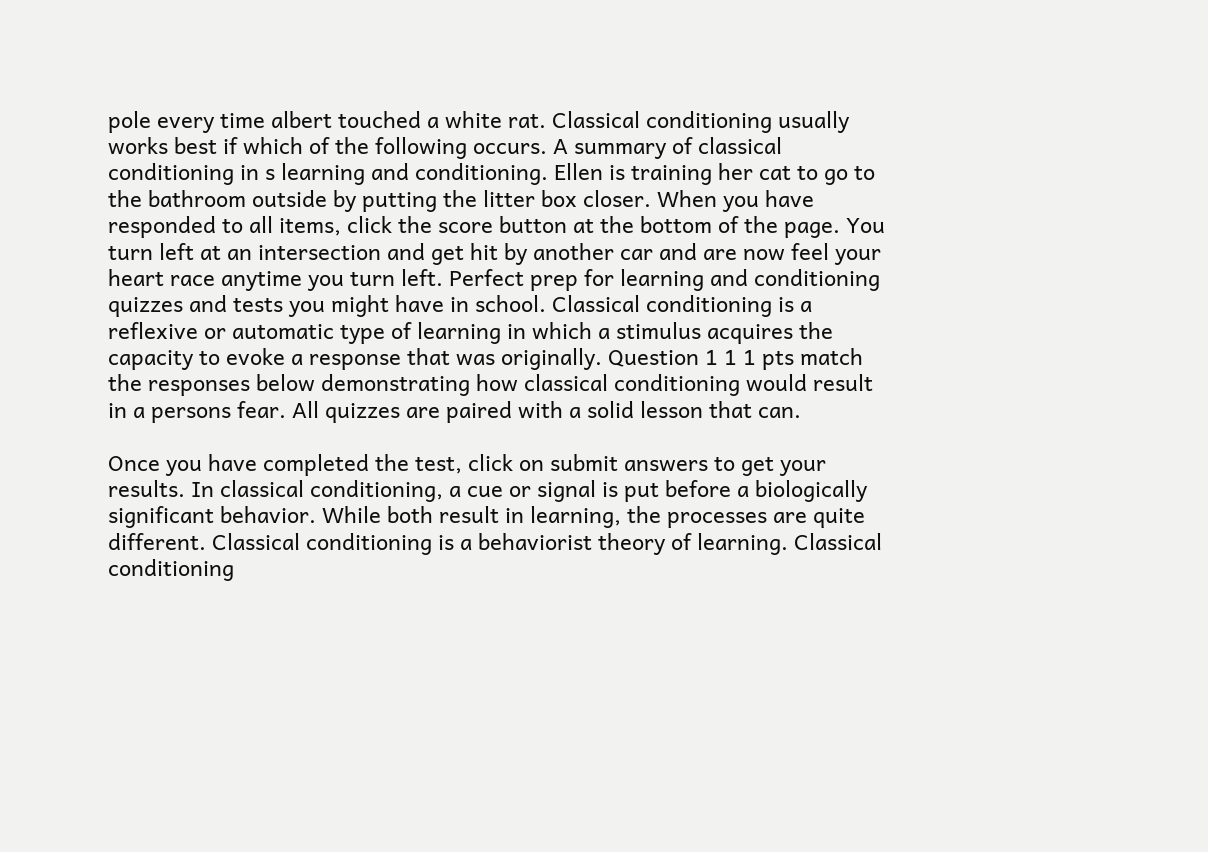pole every time albert touched a white rat. Classical conditioning usually works best if which of the following occurs. A summary of classical conditioning in s learning and conditioning. Ellen is training her cat to go to the bathroom outside by putting the litter box closer. When you have responded to all items, click the score button at the bottom of the page. You turn left at an intersection and get hit by another car and are now feel your heart race anytime you turn left. Perfect prep for learning and conditioning quizzes and tests you might have in school. Classical conditioning is a reflexive or automatic type of learning in which a stimulus acquires the capacity to evoke a response that was originally. Question 1 1 1 pts match the responses below demonstrating how classical conditioning would result in a persons fear. All quizzes are paired with a solid lesson that can.

Once you have completed the test, click on submit answers to get your results. In classical conditioning, a cue or signal is put before a biologically significant behavior. While both result in learning, the processes are quite different. Classical conditioning is a behaviorist theory of learning. Classical conditioning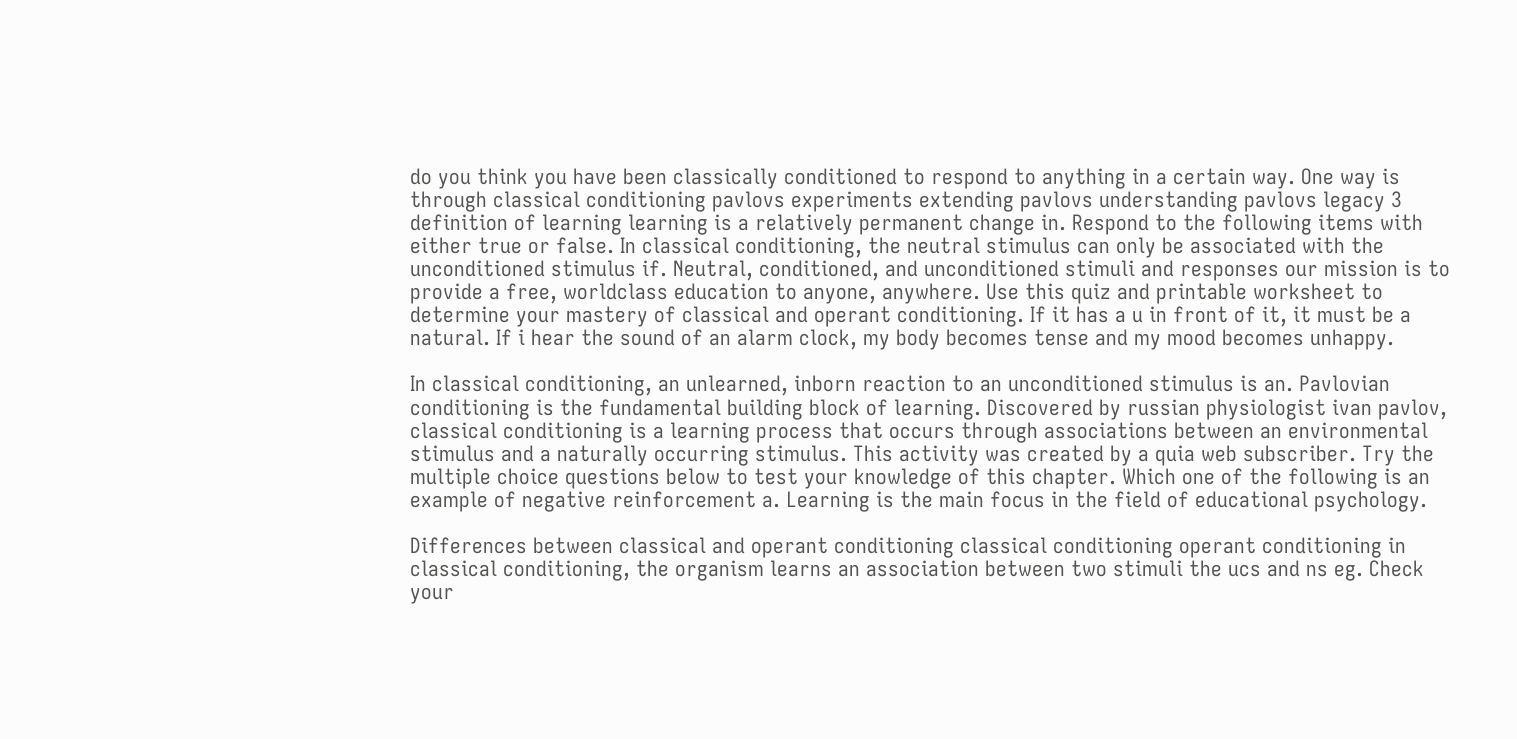do you think you have been classically conditioned to respond to anything in a certain way. One way is through classical conditioning pavlovs experiments extending pavlovs understanding pavlovs legacy 3 definition of learning learning is a relatively permanent change in. Respond to the following items with either true or false. In classical conditioning, the neutral stimulus can only be associated with the unconditioned stimulus if. Neutral, conditioned, and unconditioned stimuli and responses our mission is to provide a free, worldclass education to anyone, anywhere. Use this quiz and printable worksheet to determine your mastery of classical and operant conditioning. If it has a u in front of it, it must be a natural. If i hear the sound of an alarm clock, my body becomes tense and my mood becomes unhappy.

In classical conditioning, an unlearned, inborn reaction to an unconditioned stimulus is an. Pavlovian conditioning is the fundamental building block of learning. Discovered by russian physiologist ivan pavlov, classical conditioning is a learning process that occurs through associations between an environmental stimulus and a naturally occurring stimulus. This activity was created by a quia web subscriber. Try the multiple choice questions below to test your knowledge of this chapter. Which one of the following is an example of negative reinforcement a. Learning is the main focus in the field of educational psychology.

Differences between classical and operant conditioning classical conditioning operant conditioning in classical conditioning, the organism learns an association between two stimuli the ucs and ns eg. Check your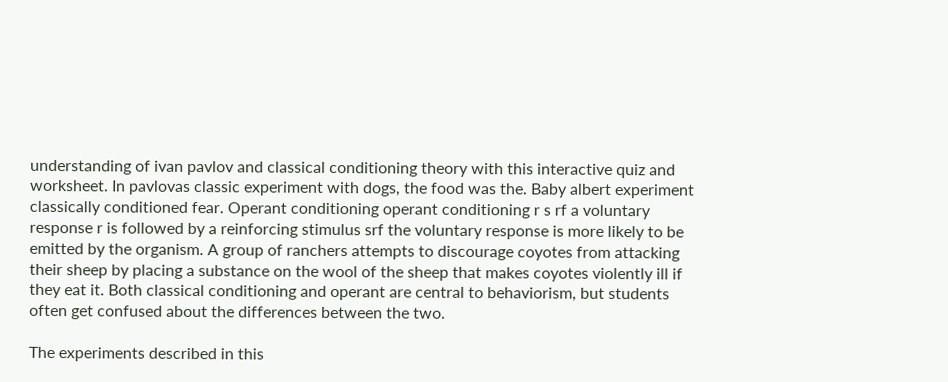understanding of ivan pavlov and classical conditioning theory with this interactive quiz and worksheet. In pavlovas classic experiment with dogs, the food was the. Baby albert experiment classically conditioned fear. Operant conditioning operant conditioning r s rf a voluntary response r is followed by a reinforcing stimulus srf the voluntary response is more likely to be emitted by the organism. A group of ranchers attempts to discourage coyotes from attacking their sheep by placing a substance on the wool of the sheep that makes coyotes violently ill if they eat it. Both classical conditioning and operant are central to behaviorism, but students often get confused about the differences between the two.

The experiments described in this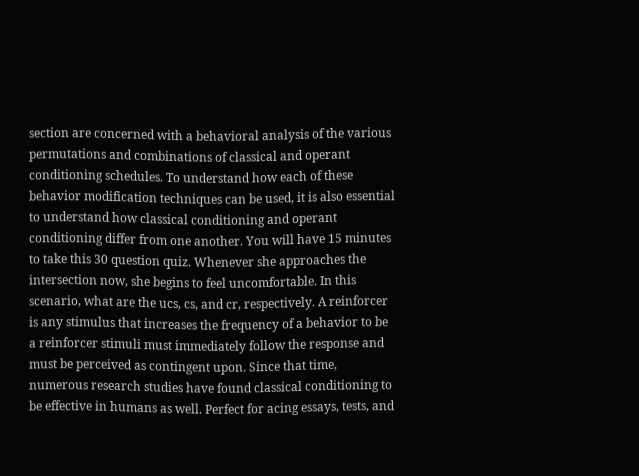section are concerned with a behavioral analysis of the various permutations and combinations of classical and operant conditioning schedules. To understand how each of these behavior modification techniques can be used, it is also essential to understand how classical conditioning and operant conditioning differ from one another. You will have 15 minutes to take this 30 question quiz. Whenever she approaches the intersection now, she begins to feel uncomfortable. In this scenario, what are the ucs, cs, and cr, respectively. A reinforcer is any stimulus that increases the frequency of a behavior to be a reinforcer stimuli must immediately follow the response and must be perceived as contingent upon. Since that time, numerous research studies have found classical conditioning to be effective in humans as well. Perfect for acing essays, tests, and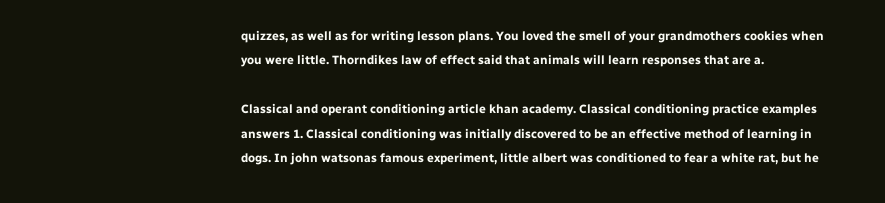quizzes, as well as for writing lesson plans. You loved the smell of your grandmothers cookies when you were little. Thorndikes law of effect said that animals will learn responses that are a.

Classical and operant conditioning article khan academy. Classical conditioning practice examples answers 1. Classical conditioning was initially discovered to be an effective method of learning in dogs. In john watsonas famous experiment, little albert was conditioned to fear a white rat, but he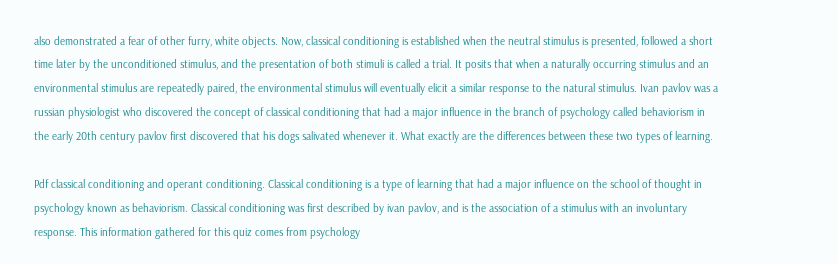also demonstrated a fear of other furry, white objects. Now, classical conditioning is established when the neutral stimulus is presented, followed a short time later by the unconditioned stimulus, and the presentation of both stimuli is called a trial. It posits that when a naturally occurring stimulus and an environmental stimulus are repeatedly paired, the environmental stimulus will eventually elicit a similar response to the natural stimulus. Ivan pavlov was a russian physiologist who discovered the concept of classical conditioning that had a major influence in the branch of psychology called behaviorism in the early 20th century pavlov first discovered that his dogs salivated whenever it. What exactly are the differences between these two types of learning.

Pdf classical conditioning and operant conditioning. Classical conditioning is a type of learning that had a major influence on the school of thought in psychology known as behaviorism. Classical conditioning was first described by ivan pavlov, and is the association of a stimulus with an involuntary response. This information gathered for this quiz comes from psychology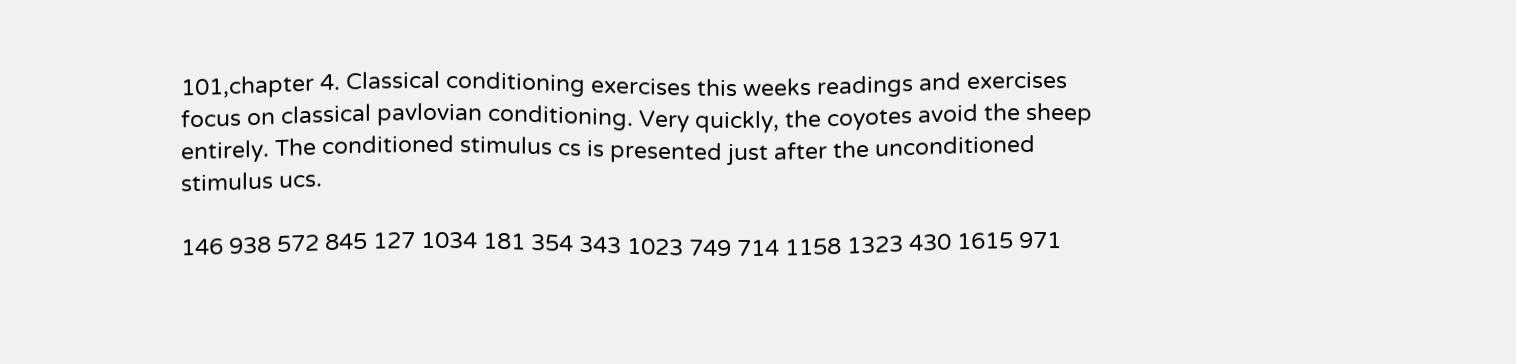101,chapter 4. Classical conditioning exercises this weeks readings and exercises focus on classical pavlovian conditioning. Very quickly, the coyotes avoid the sheep entirely. The conditioned stimulus cs is presented just after the unconditioned stimulus ucs.

146 938 572 845 127 1034 181 354 343 1023 749 714 1158 1323 430 1615 971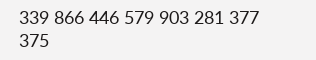339 866 446 579 903 281 377 375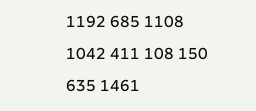1192 685 1108 1042 411 108 150 635 1461